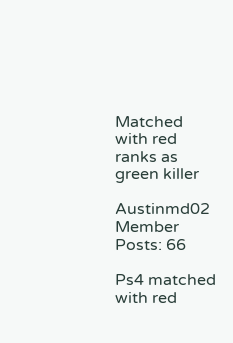Matched with red ranks as green killer

Austinmd02 Member Posts: 66

Ps4 matched with red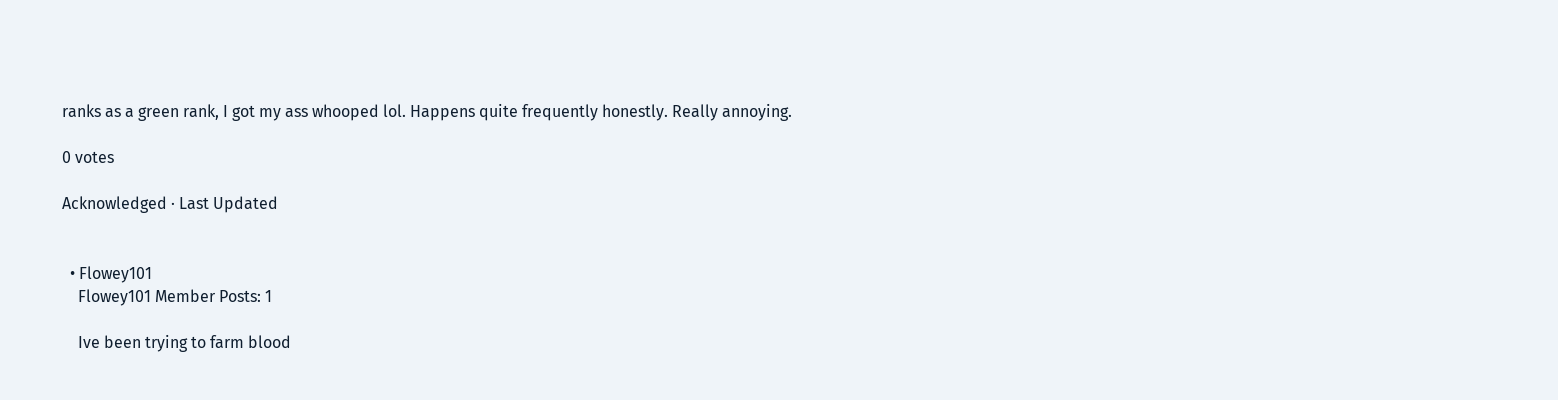ranks as a green rank, I got my ass whooped lol. Happens quite frequently honestly. Really annoying.

0 votes

Acknowledged · Last Updated


  • Flowey101
    Flowey101 Member Posts: 1

    Ive been trying to farm blood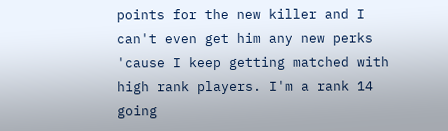points for the new killer and I can't even get him any new perks 'cause I keep getting matched with high rank players. I'm a rank 14 going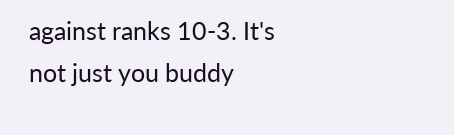against ranks 10-3. It's not just you buddy